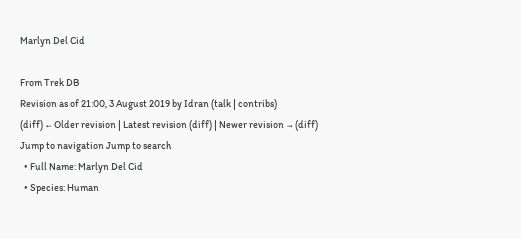Marlyn Del Cid

From Trek DB
Revision as of 21:00, 3 August 2019 by Idran (talk | contribs)
(diff) ← Older revision | Latest revision (diff) | Newer revision → (diff)
Jump to navigation Jump to search
  • Full Name: Marlyn Del Cid
  • Species: Human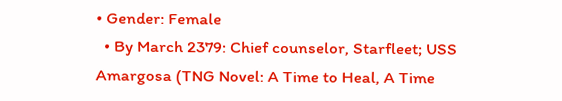• Gender: Female
  • By March 2379: Chief counselor, Starfleet; USS Amargosa (TNG Novel: A Time to Heal, A Time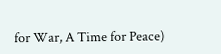for War, A Time for Peace)